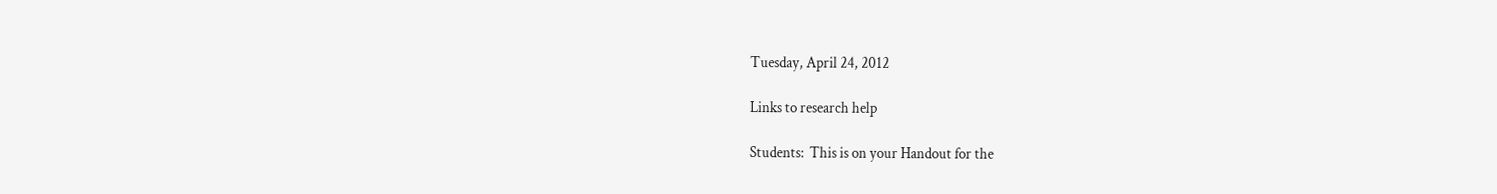Tuesday, April 24, 2012

Links to research help

Students:  This is on your Handout for the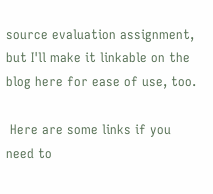source evaluation assignment, but I'll make it linkable on the blog here for ease of use, too.

 Here are some links if you need to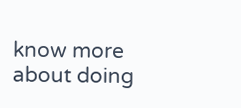know more about doing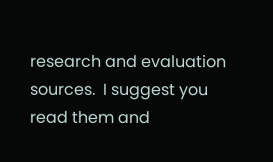research and evaluation sources.  I suggest you read them and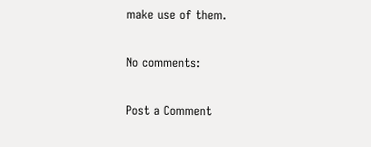make use of them.

No comments:

Post a Comment